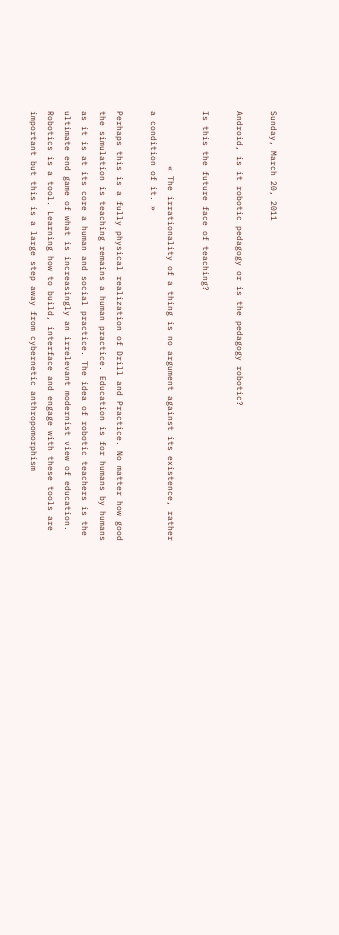Sunday, March 20, 2011

Android, is it robotic pedagogy or is the pedagogy robotic?

Is this the future face of teaching?

           « The irrationality of a thing is no argument against its existence, rather a condition of it. »

Perhaps this is a fully physical realization of Drill and Practice. No matter how good the simulation is teaching remains a human practice. Education is for humans by humans as it is at its core a human and social practice. The idea of robotic teachers is the ultimate end game of what is increasingly an irrelevant modernist view of education. Robotics is a tool. Learning how to build, interface and engage with these tools are important but this is a large step away from cybernetic anthropomorphism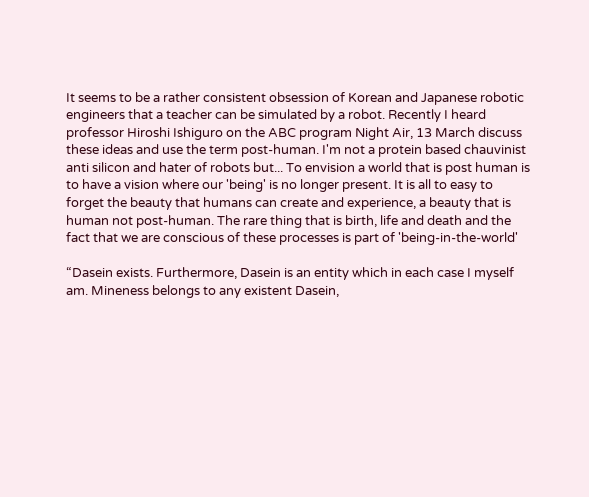It seems to be a rather consistent obsession of Korean and Japanese robotic engineers that a teacher can be simulated by a robot. Recently I heard professor Hiroshi Ishiguro on the ABC program Night Air, 13 March discuss these ideas and use the term post-human. I'm not a protein based chauvinist anti silicon and hater of robots but... To envision a world that is post human is to have a vision where our 'being' is no longer present. It is all to easy to forget the beauty that humans can create and experience, a beauty that is human not post-human. The rare thing that is birth, life and death and the fact that we are conscious of these processes is part of 'being-in-the-world'

“Dasein exists. Furthermore, Dasein is an entity which in each case I myself am. Mineness belongs to any existent Dasein,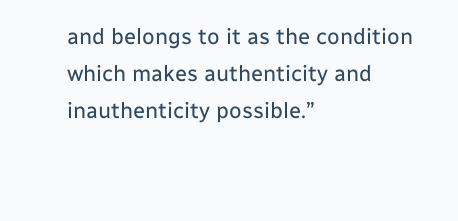and belongs to it as the condition which makes authenticity and inauthenticity possible.”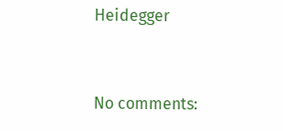Heidegger


No comments: